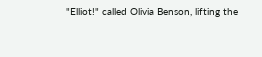"Elliot!" called Olivia Benson, lifting the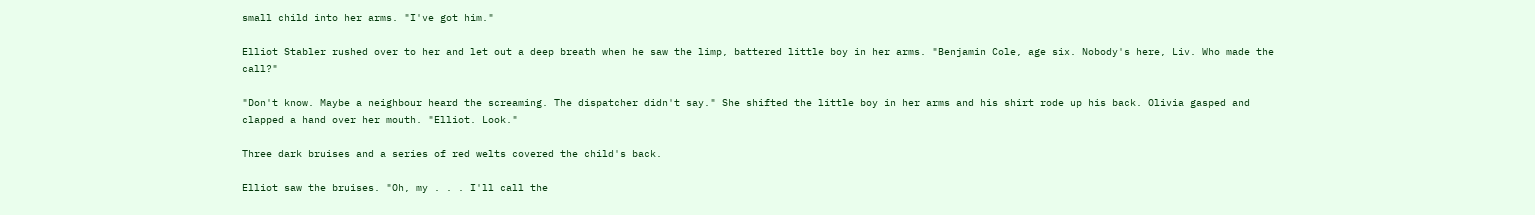small child into her arms. "I've got him."

Elliot Stabler rushed over to her and let out a deep breath when he saw the limp, battered little boy in her arms. "Benjamin Cole, age six. Nobody's here, Liv. Who made the call?"

"Don't know. Maybe a neighbour heard the screaming. The dispatcher didn't say." She shifted the little boy in her arms and his shirt rode up his back. Olivia gasped and clapped a hand over her mouth. "Elliot. Look."

Three dark bruises and a series of red welts covered the child's back.

Elliot saw the bruises. "Oh, my . . . I'll call the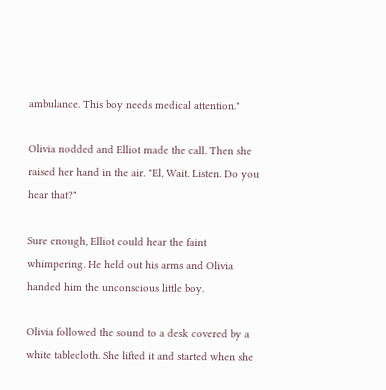ambulance. This boy needs medical attention."

Olivia nodded and Elliot made the call. Then she raised her hand in the air. "El, Wait. Listen. Do you hear that?"

Sure enough, Elliot could hear the faint whimpering. He held out his arms and Olivia handed him the unconscious little boy.

Olivia followed the sound to a desk covered by a white tablecloth. She lifted it and started when she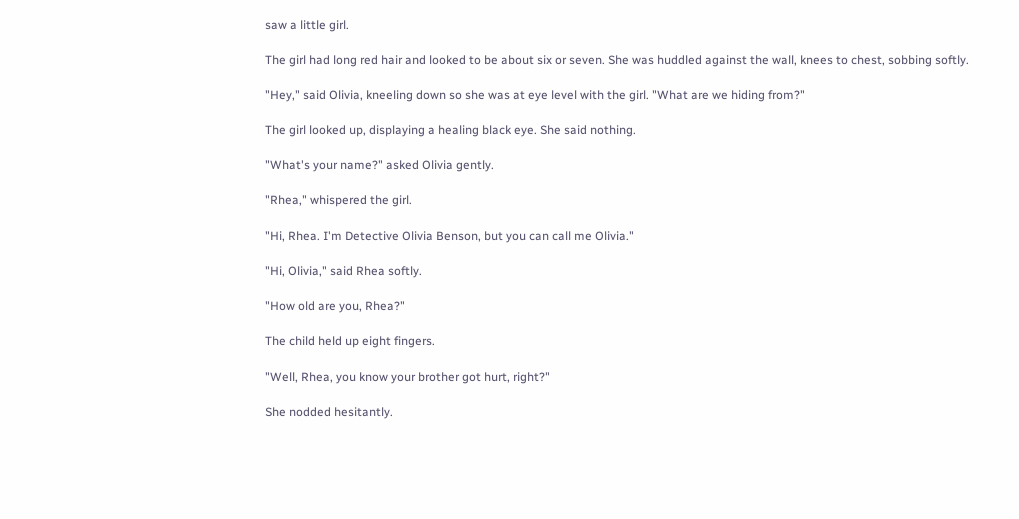saw a little girl.

The girl had long red hair and looked to be about six or seven. She was huddled against the wall, knees to chest, sobbing softly.

"Hey," said Olivia, kneeling down so she was at eye level with the girl. "What are we hiding from?"

The girl looked up, displaying a healing black eye. She said nothing.

"What's your name?" asked Olivia gently.

"Rhea," whispered the girl.

"Hi, Rhea. I'm Detective Olivia Benson, but you can call me Olivia."

"Hi, Olivia," said Rhea softly.

"How old are you, Rhea?"

The child held up eight fingers.

"Well, Rhea, you know your brother got hurt, right?"

She nodded hesitantly.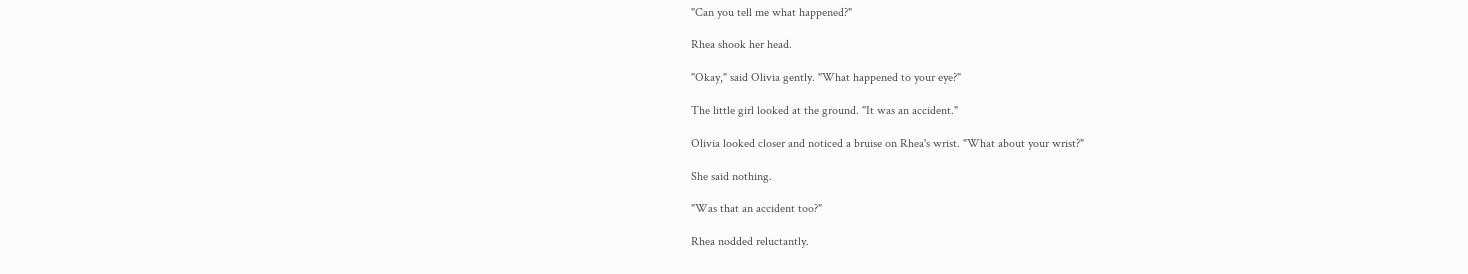"Can you tell me what happened?"

Rhea shook her head.

"Okay," said Olivia gently. "What happened to your eye?"

The little girl looked at the ground. "It was an accident."

Olivia looked closer and noticed a bruise on Rhea's wrist. "What about your wrist?"

She said nothing.

"Was that an accident too?"

Rhea nodded reluctantly.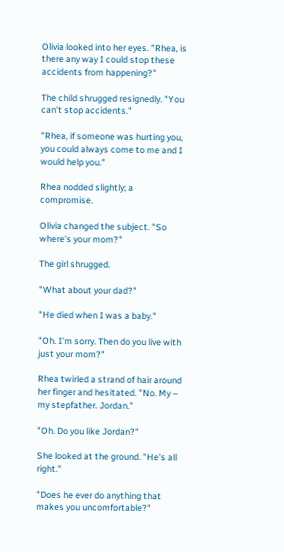Olivia looked into her eyes. "Rhea, is there any way I could stop these accidents from happening?"

The child shrugged resignedly. "You can't stop accidents."

"Rhea, if someone was hurting you, you could always come to me and I would help you."

Rhea nodded slightly; a compromise.

Olivia changed the subject. "So where's your mom?"

The girl shrugged.

"What about your dad?"

"He died when I was a baby."

"Oh. I'm sorry. Then do you live with just your mom?"

Rhea twirled a strand of hair around her finger and hesitated. "No. My – my stepfather. Jordan."

"Oh. Do you like Jordan?"

She looked at the ground. "He's all right."

"Does he ever do anything that makes you uncomfortable?"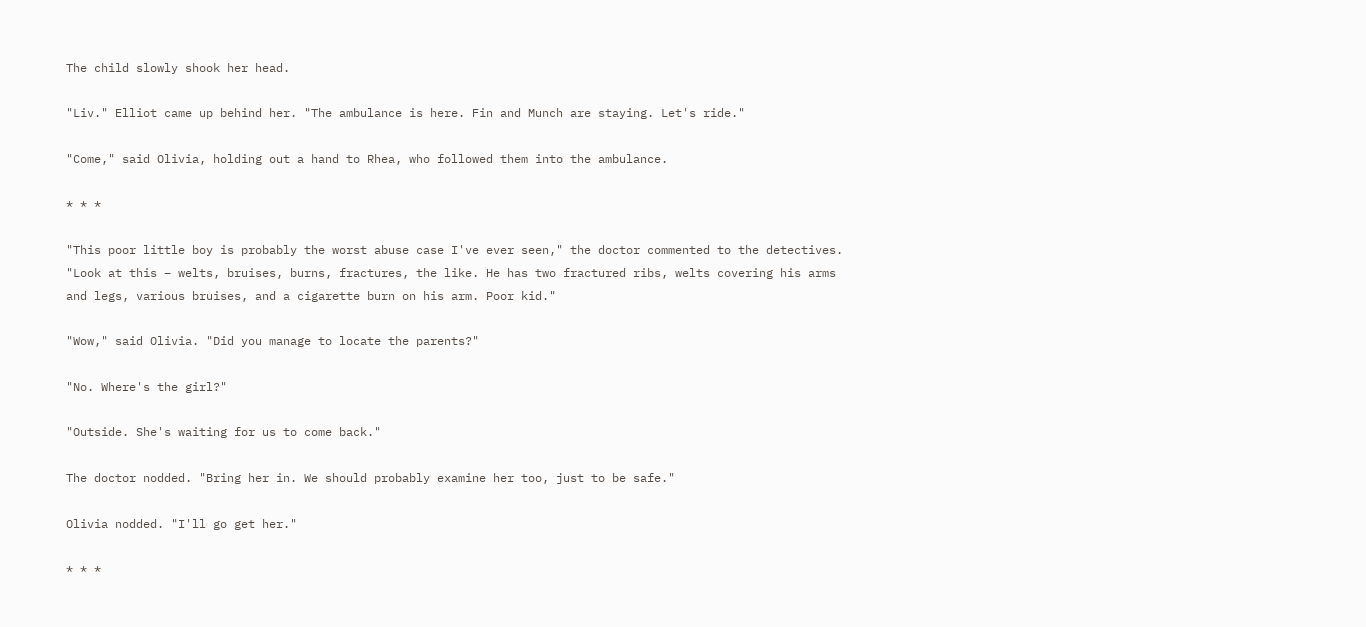The child slowly shook her head.

"Liv." Elliot came up behind her. "The ambulance is here. Fin and Munch are staying. Let's ride."

"Come," said Olivia, holding out a hand to Rhea, who followed them into the ambulance.

* * *

"This poor little boy is probably the worst abuse case I've ever seen," the doctor commented to the detectives. "Look at this – welts, bruises, burns, fractures, the like. He has two fractured ribs, welts covering his arms and legs, various bruises, and a cigarette burn on his arm. Poor kid."

"Wow," said Olivia. "Did you manage to locate the parents?"

"No. Where's the girl?"

"Outside. She's waiting for us to come back."

The doctor nodded. "Bring her in. We should probably examine her too, just to be safe."

Olivia nodded. "I'll go get her."

* * *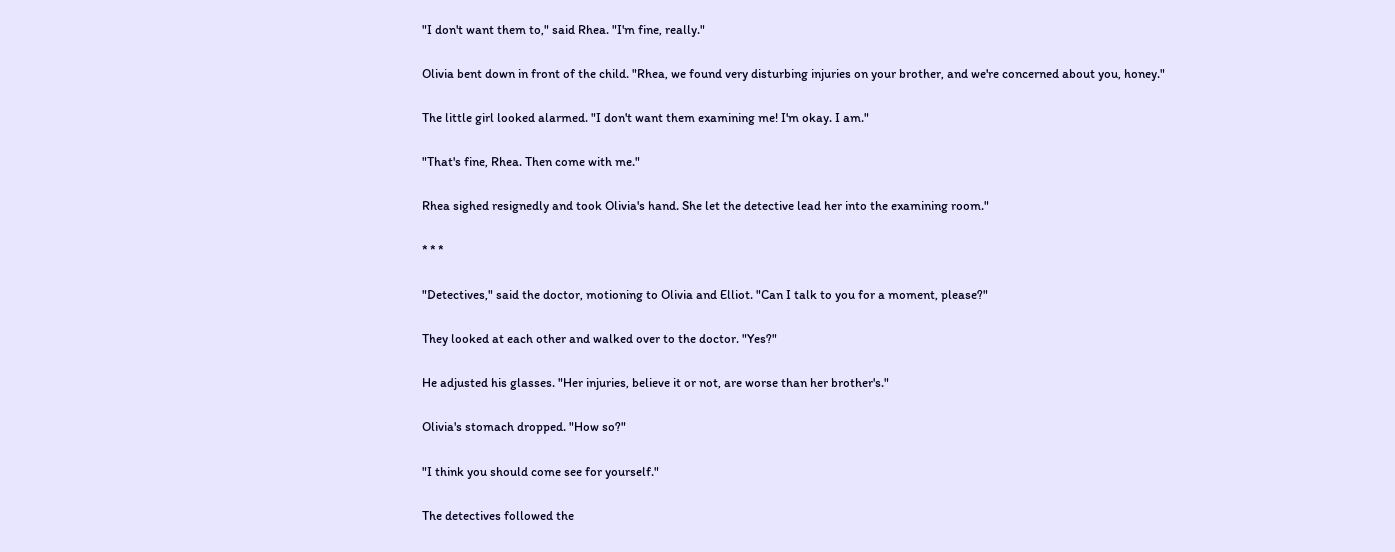"I don't want them to," said Rhea. "I'm fine, really."

Olivia bent down in front of the child. "Rhea, we found very disturbing injuries on your brother, and we're concerned about you, honey."

The little girl looked alarmed. "I don't want them examining me! I'm okay. I am."

"That's fine, Rhea. Then come with me."

Rhea sighed resignedly and took Olivia's hand. She let the detective lead her into the examining room."

* * *

"Detectives," said the doctor, motioning to Olivia and Elliot. "Can I talk to you for a moment, please?"

They looked at each other and walked over to the doctor. "Yes?"

He adjusted his glasses. "Her injuries, believe it or not, are worse than her brother's."

Olivia's stomach dropped. "How so?"

"I think you should come see for yourself."

The detectives followed the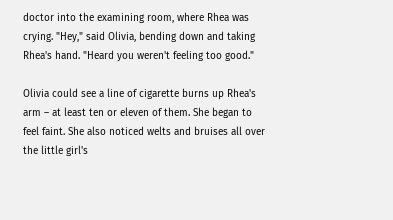doctor into the examining room, where Rhea was crying. "Hey," said Olivia, bending down and taking Rhea's hand. "Heard you weren't feeling too good."

Olivia could see a line of cigarette burns up Rhea's arm – at least ten or eleven of them. She began to feel faint. She also noticed welts and bruises all over the little girl's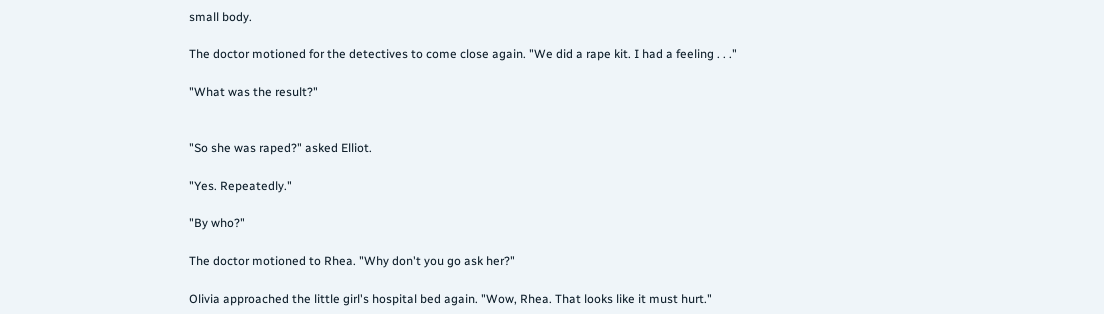small body.

The doctor motioned for the detectives to come close again. "We did a rape kit. I had a feeling . . ."

"What was the result?"


"So she was raped?" asked Elliot.

"Yes. Repeatedly."

"By who?"

The doctor motioned to Rhea. "Why don't you go ask her?"

Olivia approached the little girl's hospital bed again. "Wow, Rhea. That looks like it must hurt."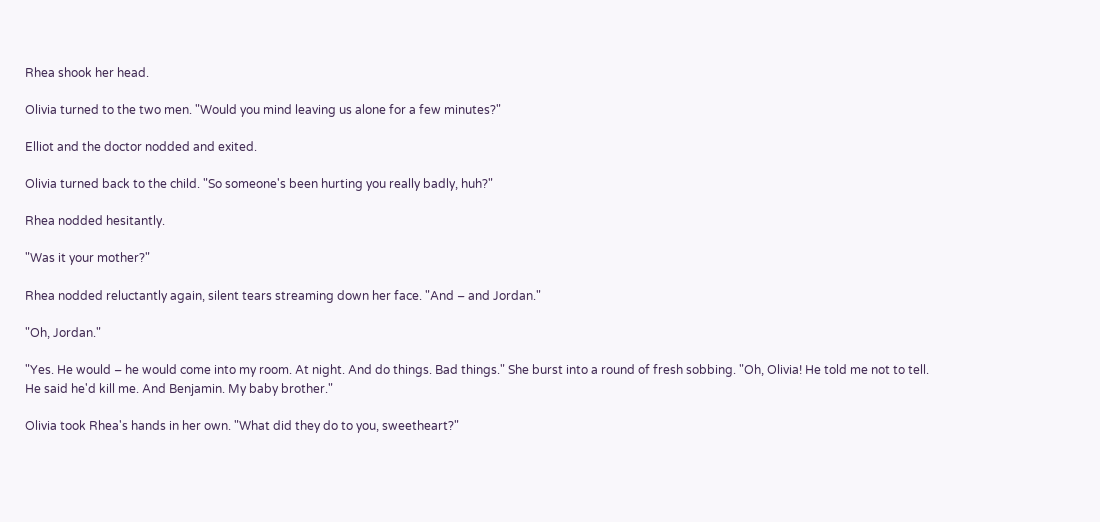Rhea shook her head.

Olivia turned to the two men. "Would you mind leaving us alone for a few minutes?"

Elliot and the doctor nodded and exited.

Olivia turned back to the child. "So someone's been hurting you really badly, huh?"

Rhea nodded hesitantly.

"Was it your mother?"

Rhea nodded reluctantly again, silent tears streaming down her face. "And – and Jordan."

"Oh, Jordan."

"Yes. He would – he would come into my room. At night. And do things. Bad things." She burst into a round of fresh sobbing. "Oh, Olivia! He told me not to tell. He said he'd kill me. And Benjamin. My baby brother."

Olivia took Rhea's hands in her own. "What did they do to you, sweetheart?"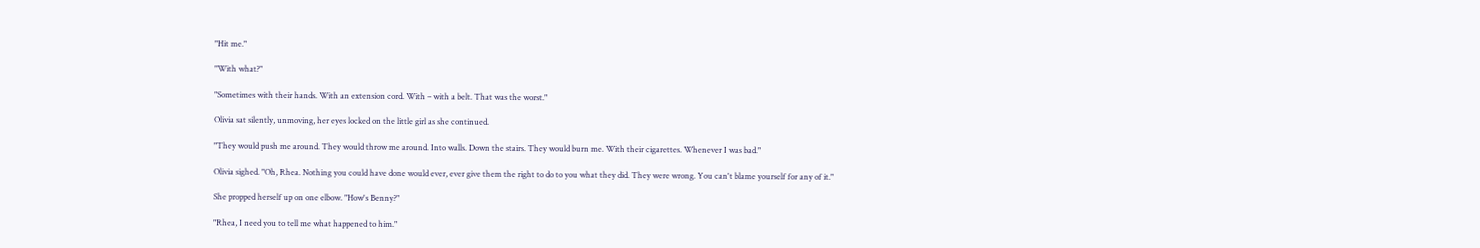"Hit me."

"With what?"

"Sometimes with their hands. With an extension cord. With – with a belt. That was the worst."

Olivia sat silently, unmoving, her eyes locked on the little girl as she continued.

"They would push me around. They would throw me around. Into walls. Down the stairs. They would burn me. With their cigarettes. Whenever I was bad."

Olivia sighed. "Oh, Rhea. Nothing you could have done would ever, ever give them the right to do to you what they did. They were wrong. You can't blame yourself for any of it."

She propped herself up on one elbow. "How's Benny?"

"Rhea, I need you to tell me what happened to him."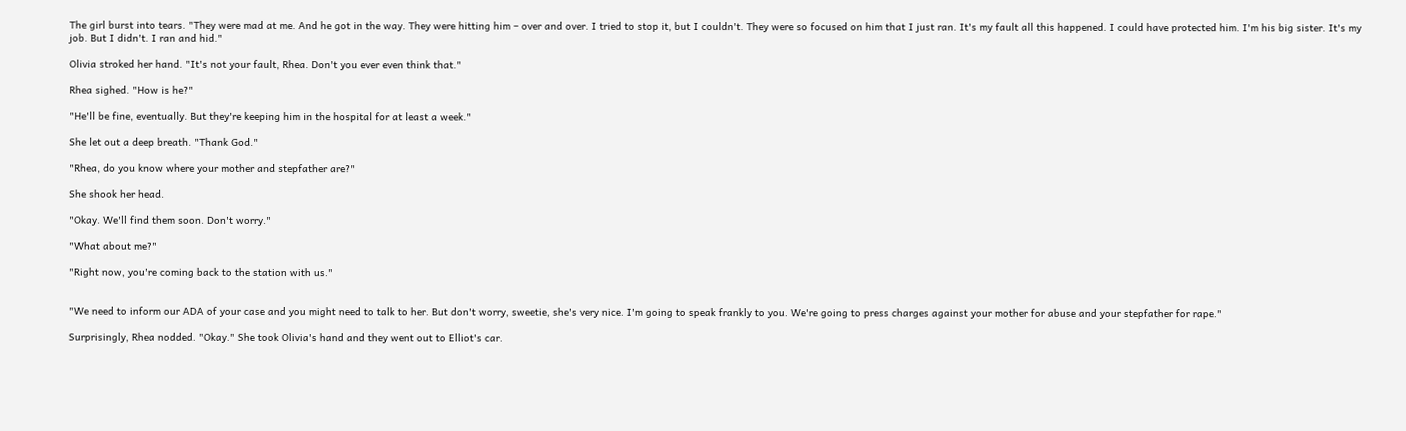The girl burst into tears. "They were mad at me. And he got in the way. They were hitting him – over and over. I tried to stop it, but I couldn't. They were so focused on him that I just ran. It's my fault all this happened. I could have protected him. I'm his big sister. It's my job. But I didn't. I ran and hid."

Olivia stroked her hand. "It's not your fault, Rhea. Don't you ever even think that."

Rhea sighed. "How is he?"

"He'll be fine, eventually. But they're keeping him in the hospital for at least a week."

She let out a deep breath. "Thank God."

"Rhea, do you know where your mother and stepfather are?"

She shook her head.

"Okay. We'll find them soon. Don't worry."

"What about me?"

"Right now, you're coming back to the station with us."


"We need to inform our ADA of your case and you might need to talk to her. But don't worry, sweetie, she's very nice. I'm going to speak frankly to you. We're going to press charges against your mother for abuse and your stepfather for rape."

Surprisingly, Rhea nodded. "Okay." She took Olivia's hand and they went out to Elliot's car.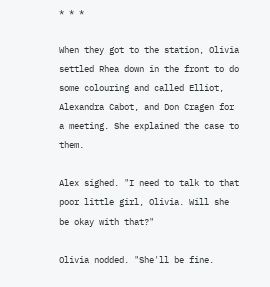* * *

When they got to the station, Olivia settled Rhea down in the front to do some colouring and called Elliot, Alexandra Cabot, and Don Cragen for a meeting. She explained the case to them.

Alex sighed. "I need to talk to that poor little girl, Olivia. Will she be okay with that?"

Olivia nodded. "She'll be fine.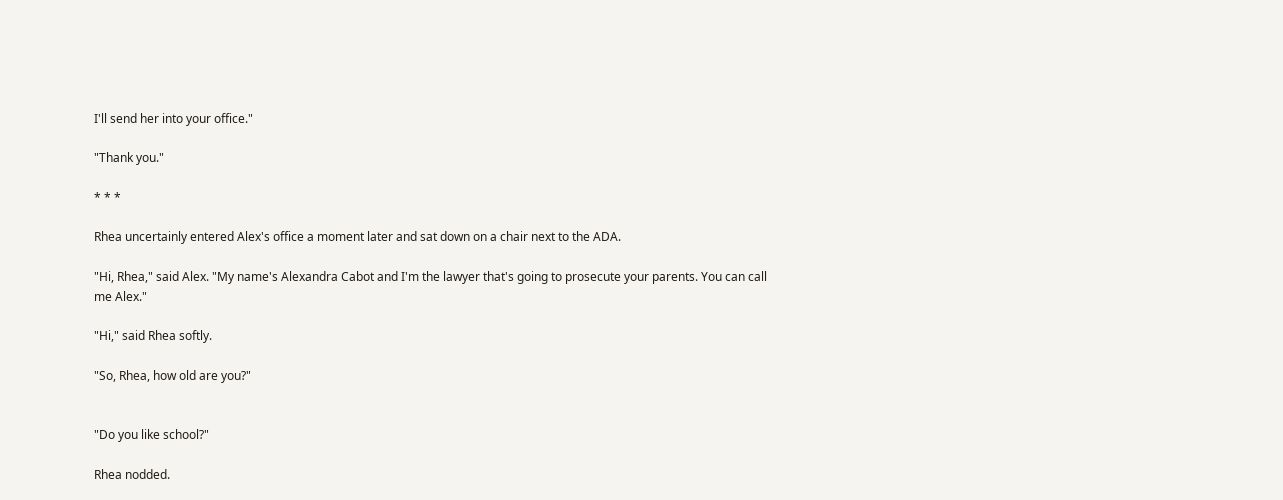I'll send her into your office."

"Thank you."

* * *

Rhea uncertainly entered Alex's office a moment later and sat down on a chair next to the ADA.

"Hi, Rhea," said Alex. "My name's Alexandra Cabot and I'm the lawyer that's going to prosecute your parents. You can call me Alex."

"Hi," said Rhea softly.

"So, Rhea, how old are you?"


"Do you like school?"

Rhea nodded.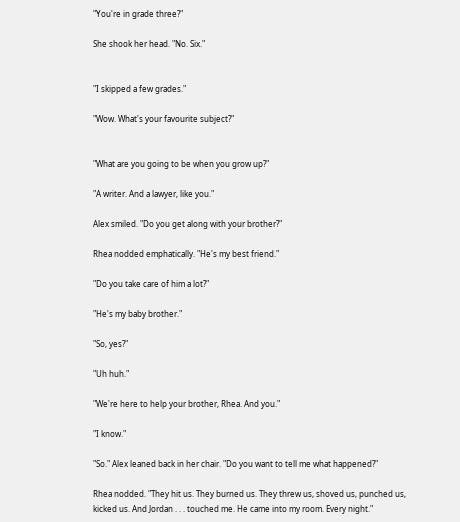"You're in grade three?"

She shook her head. "No. Six."


"I skipped a few grades."

"Wow. What's your favourite subject?"


"What are you going to be when you grow up?"

"A writer. And a lawyer, like you."

Alex smiled. "Do you get along with your brother?"

Rhea nodded emphatically. "He's my best friend."

"Do you take care of him a lot?"

"He's my baby brother."

"So, yes?"

"Uh huh."

"We're here to help your brother, Rhea. And you."

"I know."

"So." Alex leaned back in her chair. "Do you want to tell me what happened?"

Rhea nodded. "They hit us. They burned us. They threw us, shoved us, punched us, kicked us. And Jordan . . . touched me. He came into my room. Every night."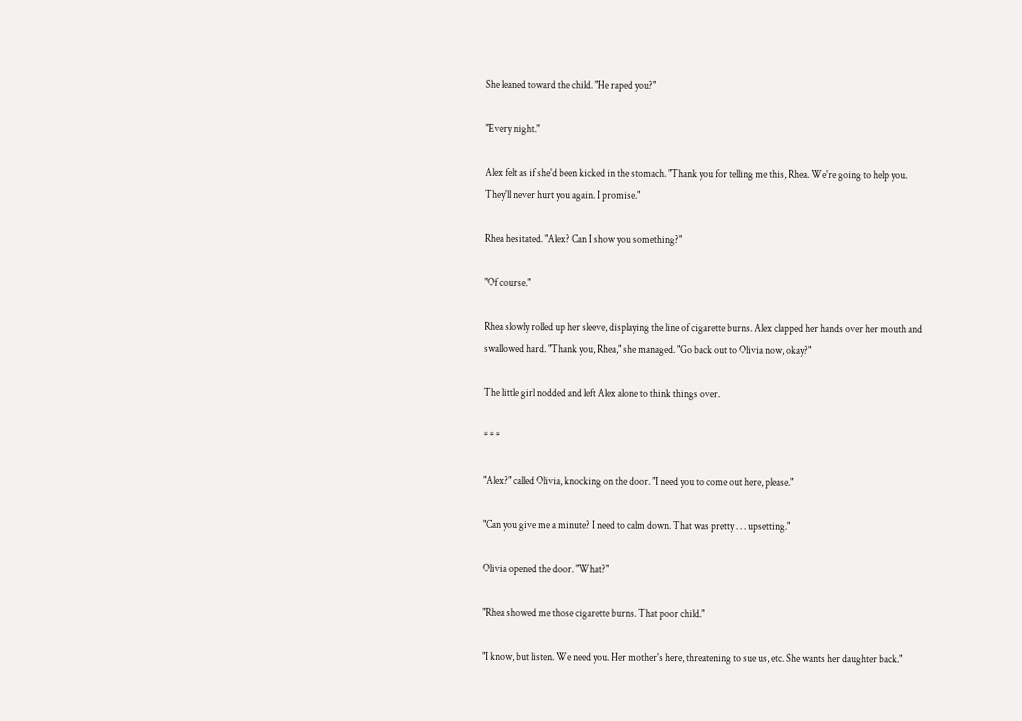She leaned toward the child. "He raped you?"

"Every night."

Alex felt as if she'd been kicked in the stomach. "Thank you for telling me this, Rhea. We're going to help you. They'll never hurt you again. I promise."

Rhea hesitated. "Alex? Can I show you something?"

"Of course."

Rhea slowly rolled up her sleeve, displaying the line of cigarette burns. Alex clapped her hands over her mouth and swallowed hard. "Thank you, Rhea," she managed. "Go back out to Olivia now, okay?"

The little girl nodded and left Alex alone to think things over.

* * *

"Alex?" called Olivia, knocking on the door. "I need you to come out here, please."

"Can you give me a minute? I need to calm down. That was pretty . . . upsetting."

Olivia opened the door. "What?"

"Rhea showed me those cigarette burns. That poor child."

"I know, but listen. We need you. Her mother's here, threatening to sue us, etc. She wants her daughter back."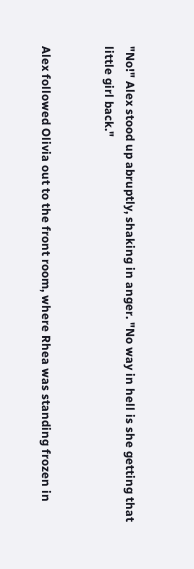"No!" Alex stood up abruptly, shaking in anger. "No way in hell is she getting that little girl back."


Alex followed Olivia out to the front room, where Rhea was standing frozen in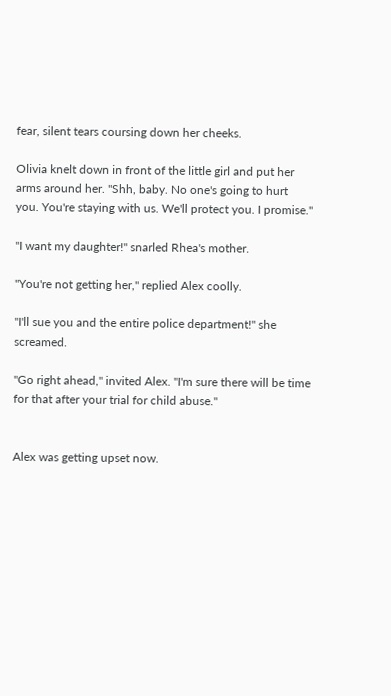fear, silent tears coursing down her cheeks.

Olivia knelt down in front of the little girl and put her arms around her. "Shh, baby. No one's going to hurt you. You're staying with us. We'll protect you. I promise."

"I want my daughter!" snarled Rhea's mother.

"You're not getting her," replied Alex coolly.

"I'll sue you and the entire police department!" she screamed.

"Go right ahead," invited Alex. "I'm sure there will be time for that after your trial for child abuse."


Alex was getting upset now.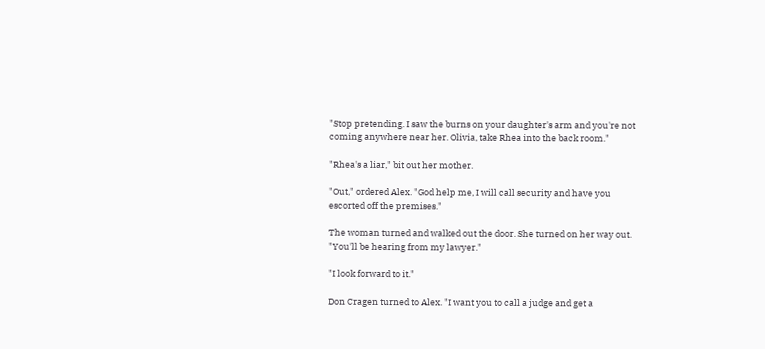"Stop pretending. I saw the burns on your daughter's arm and you're not coming anywhere near her. Olivia, take Rhea into the back room."

"Rhea's a liar," bit out her mother.

"Out," ordered Alex. "God help me, I will call security and have you escorted off the premises."

The woman turned and walked out the door. She turned on her way out. "You'll be hearing from my lawyer."

"I look forward to it."

Don Cragen turned to Alex. "I want you to call a judge and get a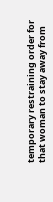temporary restraining order for that woman to stay away from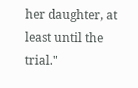her daughter, at least until the trial."